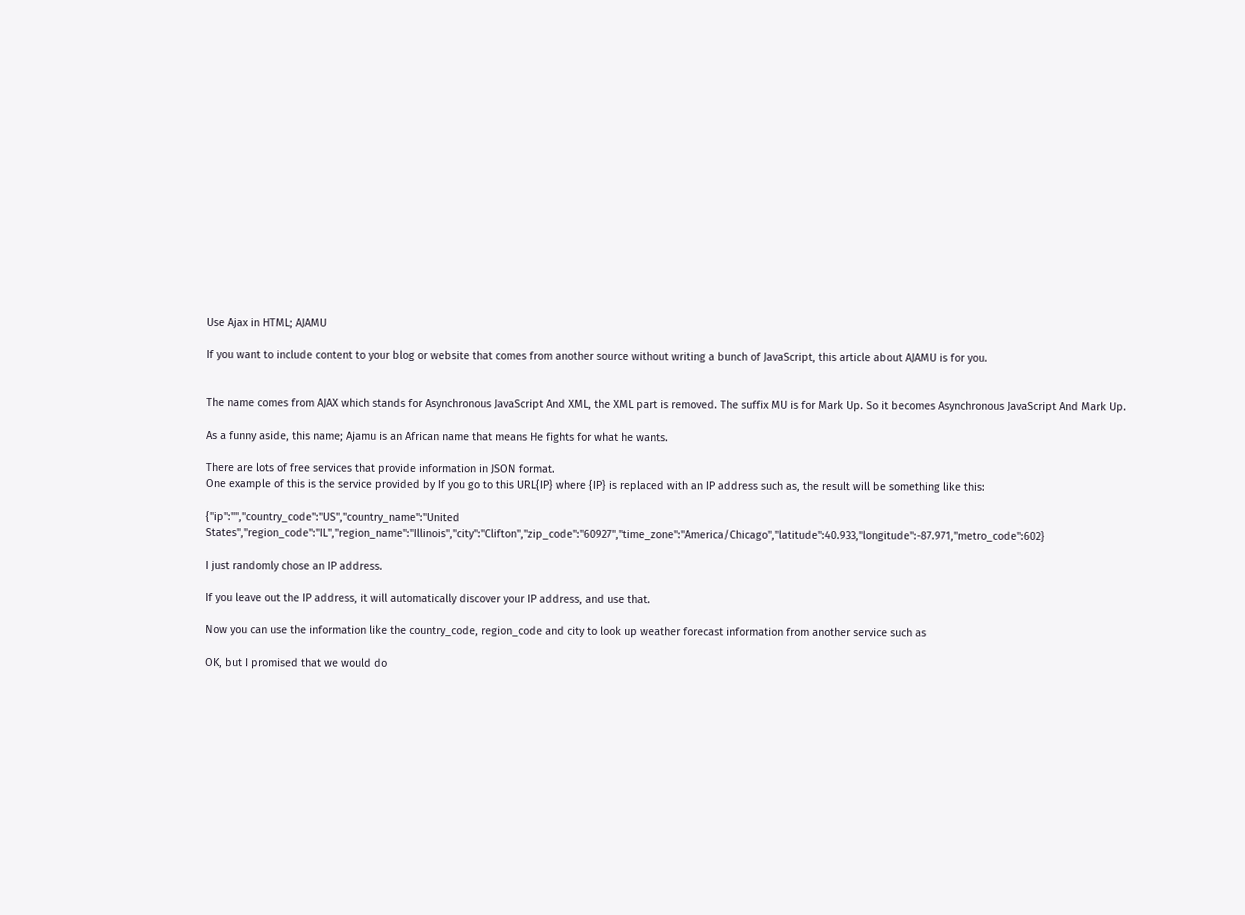Use Ajax in HTML; AJAMU

If you want to include content to your blog or website that comes from another source without writing a bunch of JavaScript, this article about AJAMU is for you.


The name comes from AJAX which stands for Asynchronous JavaScript And XML, the XML part is removed. The suffix MU is for Mark Up. So it becomes Asynchronous JavaScript And Mark Up.

As a funny aside, this name; Ajamu is an African name that means He fights for what he wants.

There are lots of free services that provide information in JSON format.
One example of this is the service provided by If you go to this URL{IP} where {IP} is replaced with an IP address such as, the result will be something like this:

{"ip":"","country_code":"US","country_name":"United States","region_code":"IL","region_name":"Illinois","city":"Clifton","zip_code":"60927","time_zone":"America/Chicago","latitude":40.933,"longitude":-87.971,"metro_code":602}

I just randomly chose an IP address.

If you leave out the IP address, it will automatically discover your IP address, and use that.

Now you can use the information like the country_code, region_code and city to look up weather forecast information from another service such as

OK, but I promised that we would do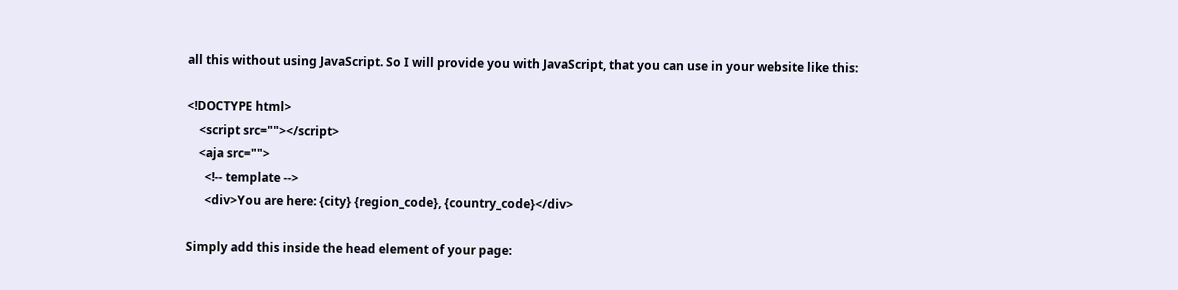all this without using JavaScript. So I will provide you with JavaScript, that you can use in your website like this:

<!DOCTYPE html>
    <script src=""></script>
    <aja src="">
      <!-- template -->
      <div>You are here: {city} {region_code}, {country_code}</div>

Simply add this inside the head element of your page: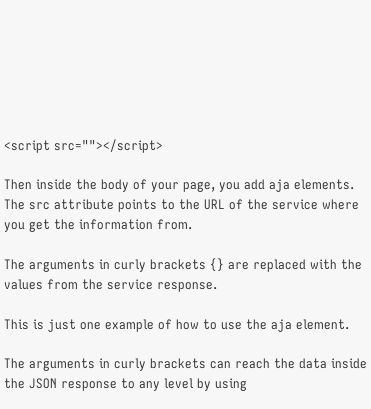<script src=""></script>

Then inside the body of your page, you add aja elements. The src attribute points to the URL of the service where you get the information from.

The arguments in curly brackets {} are replaced with the values from the service response.

This is just one example of how to use the aja element.

The arguments in curly brackets can reach the data inside the JSON response to any level by using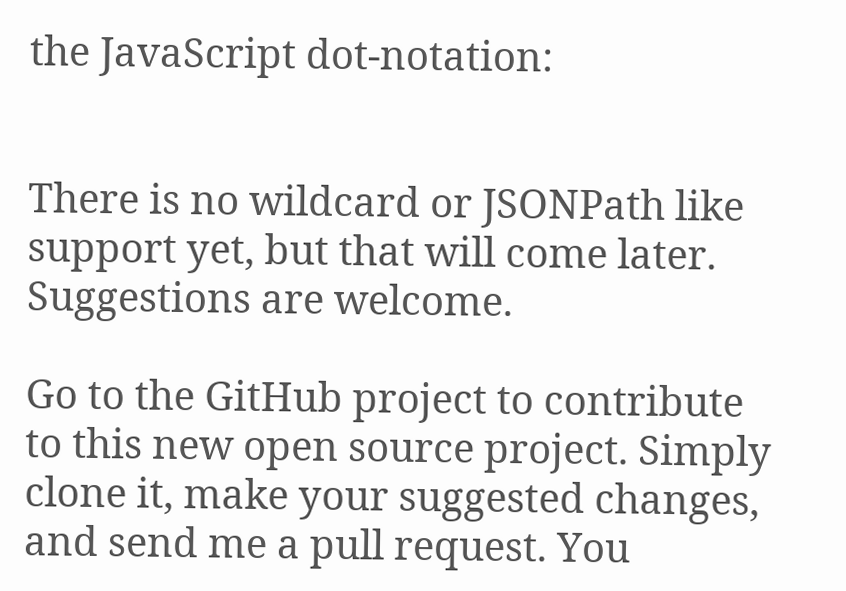the JavaScript dot-notation:


There is no wildcard or JSONPath like support yet, but that will come later. Suggestions are welcome.

Go to the GitHub project to contribute to this new open source project. Simply clone it, make your suggested changes, and send me a pull request. You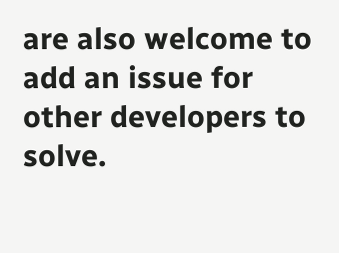are also welcome to add an issue for other developers to solve.